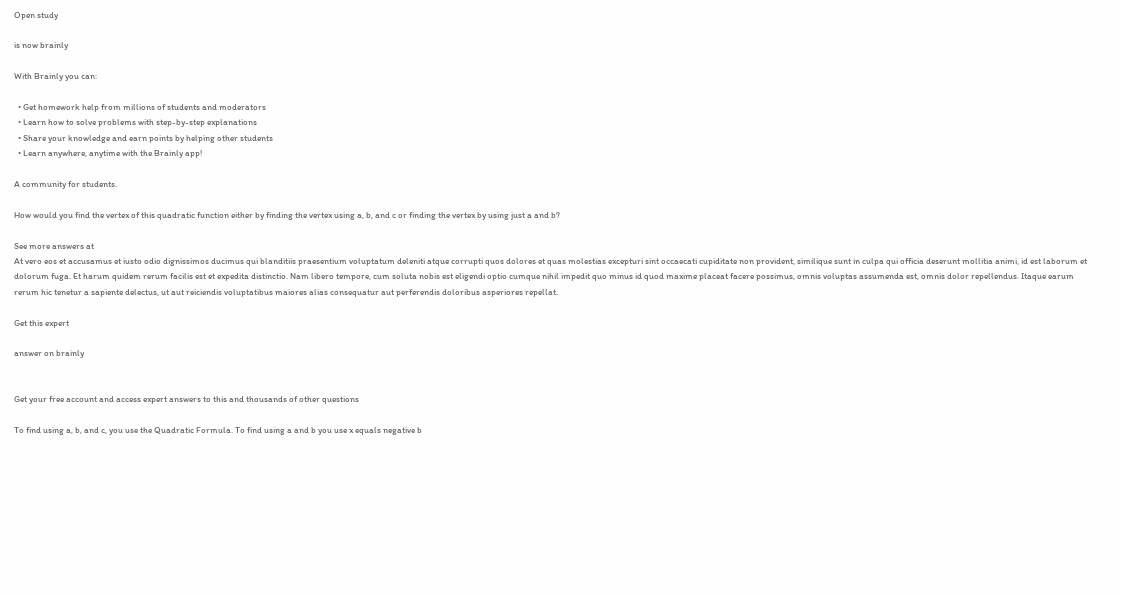Open study

is now brainly

With Brainly you can:

  • Get homework help from millions of students and moderators
  • Learn how to solve problems with step-by-step explanations
  • Share your knowledge and earn points by helping other students
  • Learn anywhere, anytime with the Brainly app!

A community for students.

How would you find the vertex of this quadratic function either by finding the vertex using a, b, and c or finding the vertex by using just a and b?

See more answers at
At vero eos et accusamus et iusto odio dignissimos ducimus qui blanditiis praesentium voluptatum deleniti atque corrupti quos dolores et quas molestias excepturi sint occaecati cupiditate non provident, similique sunt in culpa qui officia deserunt mollitia animi, id est laborum et dolorum fuga. Et harum quidem rerum facilis est et expedita distinctio. Nam libero tempore, cum soluta nobis est eligendi optio cumque nihil impedit quo minus id quod maxime placeat facere possimus, omnis voluptas assumenda est, omnis dolor repellendus. Itaque earum rerum hic tenetur a sapiente delectus, ut aut reiciendis voluptatibus maiores alias consequatur aut perferendis doloribus asperiores repellat.

Get this expert

answer on brainly


Get your free account and access expert answers to this and thousands of other questions

To find using a, b, and c, you use the Quadratic Formula. To find using a and b you use x equals negative b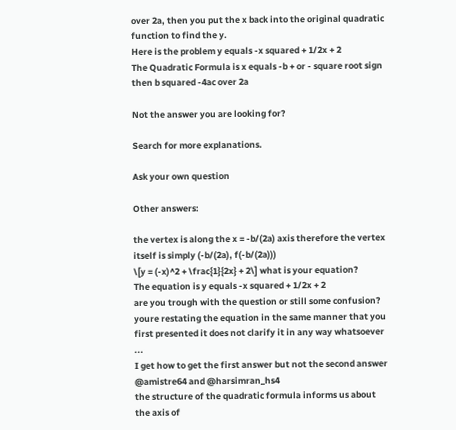over 2a, then you put the x back into the original quadratic function to find the y.
Here is the problem y equals -x squared + 1/2x + 2
The Quadratic Formula is x equals -b + or - square root sign then b squared -4ac over 2a

Not the answer you are looking for?

Search for more explanations.

Ask your own question

Other answers:

the vertex is along the x = -b/(2a) axis therefore the vertex itself is simply (-b/(2a), f(-b/(2a)))
\[y = (-x)^2 + \frac{1}{2x} + 2\] what is your equation?
The equation is y equals -x squared + 1/2x + 2
are you trough with the question or still some confusion?
youre restating the equation in the same manner that you first presented it does not clarify it in any way whatsoever ...
I get how to get the first answer but not the second answer @amistre64 and @harsimran_hs4
the structure of the quadratic formula informs us about the axis of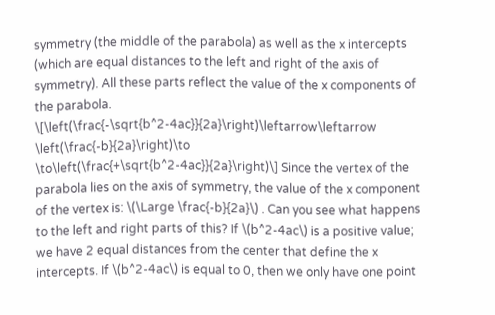symmetry (the middle of the parabola) as well as the x intercepts (which are equal distances to the left and right of the axis of symmetry). All these parts reflect the value of the x components of the parabola. \[\left(\frac{-\sqrt{b^2-4ac}}{2a}\right)\leftarrow\leftarrow \left(\frac{-b}{2a}\right)\to \to\left(\frac{+\sqrt{b^2-4ac}}{2a}\right)\] Since the vertex of the parabola lies on the axis of symmetry, the value of the x component of the vertex is: \(\Large \frac{-b}{2a}\) . Can you see what happens to the left and right parts of this? If \(b^2-4ac\) is a positive value; we have 2 equal distances from the center that define the x intercepts. If \(b^2-4ac\) is equal to 0, then we only have one point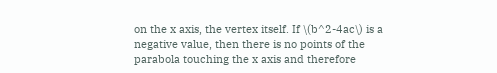on the x axis, the vertex itself. If \(b^2-4ac\) is a negative value, then there is no points of the parabola touching the x axis and therefore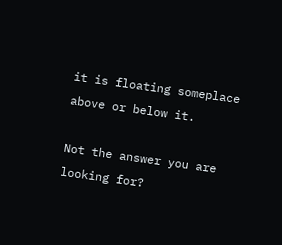it is floating someplace above or below it.

Not the answer you are looking for?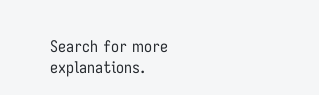Search for more explanations.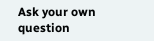Ask your own question